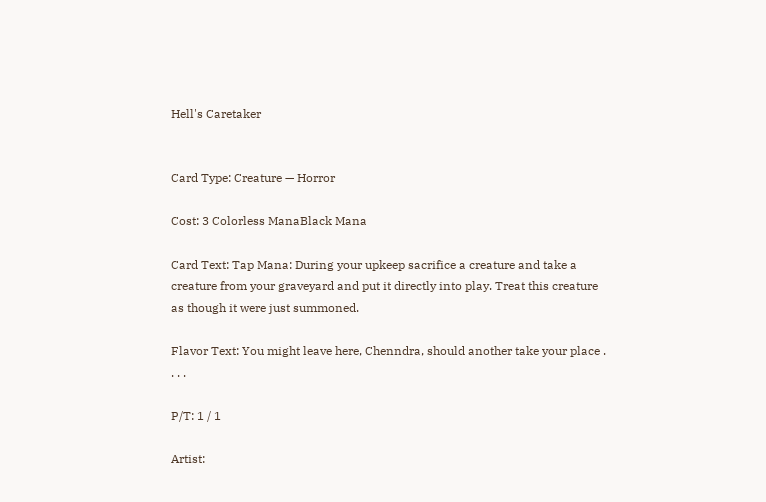Hell's Caretaker


Card Type: Creature — Horror

Cost: 3 Colorless ManaBlack Mana

Card Text: Tap Mana: During your upkeep sacrifice a creature and take a creature from your graveyard and put it directly into play. Treat this creature as though it were just summoned.

Flavor Text: You might leave here, Chenndra, should another take your place . . . .

P/T: 1 / 1

Artist: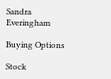Sandra Everingham

Buying Options

Stock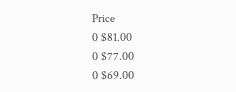Price
0 $81.00
0 $77.00
0 $69.00